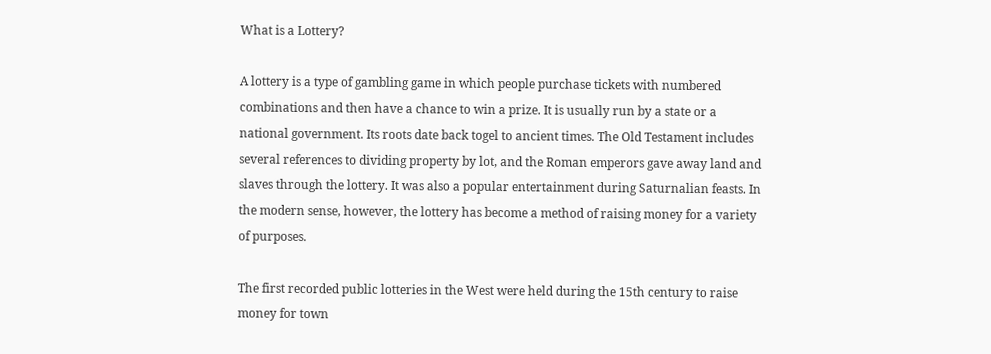What is a Lottery?

A lottery is a type of gambling game in which people purchase tickets with numbered combinations and then have a chance to win a prize. It is usually run by a state or a national government. Its roots date back togel to ancient times. The Old Testament includes several references to dividing property by lot, and the Roman emperors gave away land and slaves through the lottery. It was also a popular entertainment during Saturnalian feasts. In the modern sense, however, the lottery has become a method of raising money for a variety of purposes.

The first recorded public lotteries in the West were held during the 15th century to raise money for town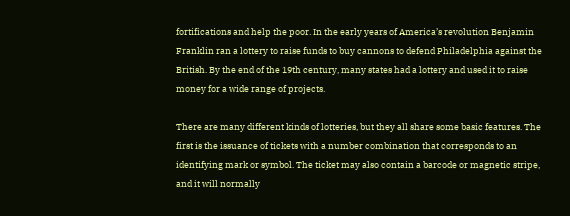fortifications and help the poor. In the early years of America’s revolution Benjamin Franklin ran a lottery to raise funds to buy cannons to defend Philadelphia against the British. By the end of the 19th century, many states had a lottery and used it to raise money for a wide range of projects.

There are many different kinds of lotteries, but they all share some basic features. The first is the issuance of tickets with a number combination that corresponds to an identifying mark or symbol. The ticket may also contain a barcode or magnetic stripe, and it will normally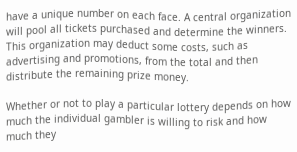have a unique number on each face. A central organization will pool all tickets purchased and determine the winners. This organization may deduct some costs, such as advertising and promotions, from the total and then distribute the remaining prize money.

Whether or not to play a particular lottery depends on how much the individual gambler is willing to risk and how much they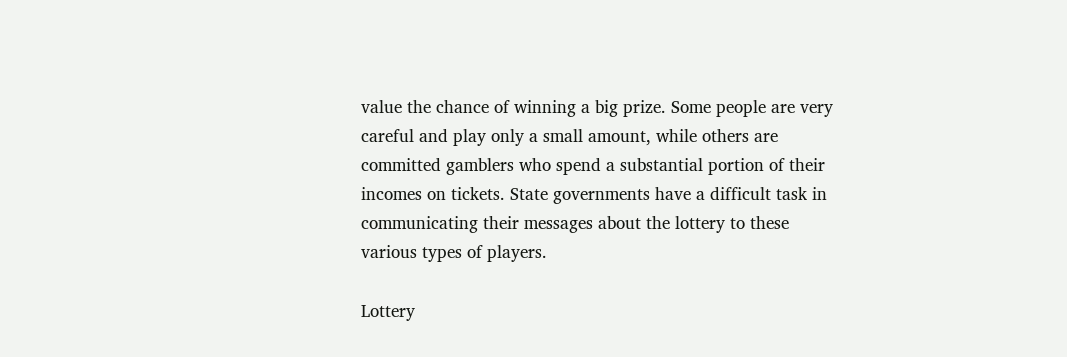value the chance of winning a big prize. Some people are very careful and play only a small amount, while others are committed gamblers who spend a substantial portion of their incomes on tickets. State governments have a difficult task in communicating their messages about the lottery to these various types of players.

Lottery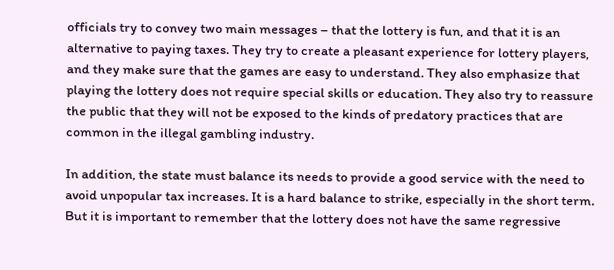officials try to convey two main messages – that the lottery is fun, and that it is an alternative to paying taxes. They try to create a pleasant experience for lottery players, and they make sure that the games are easy to understand. They also emphasize that playing the lottery does not require special skills or education. They also try to reassure the public that they will not be exposed to the kinds of predatory practices that are common in the illegal gambling industry.

In addition, the state must balance its needs to provide a good service with the need to avoid unpopular tax increases. It is a hard balance to strike, especially in the short term. But it is important to remember that the lottery does not have the same regressive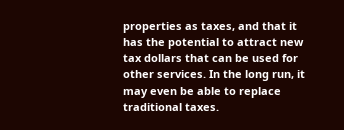properties as taxes, and that it has the potential to attract new tax dollars that can be used for other services. In the long run, it may even be able to replace traditional taxes.